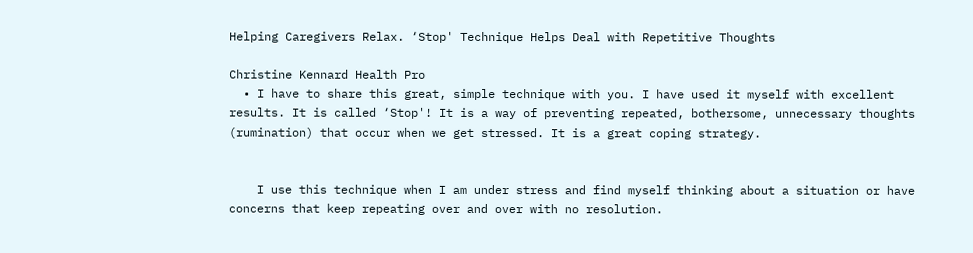Helping Caregivers Relax. ‘Stop' Technique Helps Deal with Repetitive Thoughts

Christine Kennard Health Pro
  • I have to share this great, simple technique with you. I have used it myself with excellent results. It is called ‘Stop'! It is a way of preventing repeated, bothersome, unnecessary thoughts (rumination) that occur when we get stressed. It is a great coping strategy.


    I use this technique when I am under stress and find myself thinking about a situation or have concerns that keep repeating over and over with no resolution.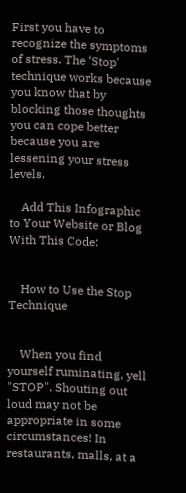First you have to recognize the symptoms of stress. The ‘Stop' technique works because you know that by blocking those thoughts you can cope better because you are lessening your stress levels.

    Add This Infographic to Your Website or Blog With This Code:


    How to Use the Stop Technique


    When you find yourself ruminating, yell "STOP". Shouting out loud may not be appropriate in some circumstances! In restaurants, malls, at a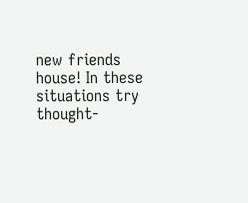new friends house! In these situations try thought-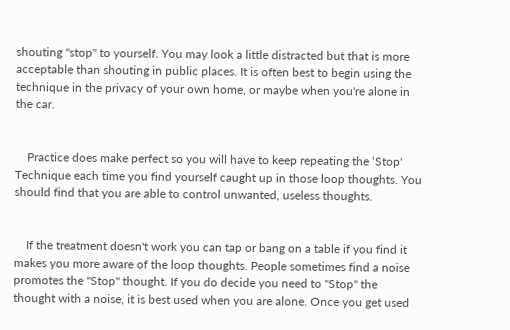shouting "stop" to yourself. You may look a little distracted but that is more acceptable than shouting in public places. It is often best to begin using the technique in the privacy of your own home, or maybe when you're alone in the car.


    Practice does make perfect so you will have to keep repeating the ‘Stop' Technique each time you find yourself caught up in those loop thoughts. You should find that you are able to control unwanted, useless thoughts.


    If the treatment doesn't work you can tap or bang on a table if you find it makes you more aware of the loop thoughts. People sometimes find a noise promotes the "Stop" thought. If you do decide you need to "Stop" the thought with a noise, it is best used when you are alone. Once you get used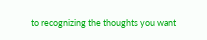to recognizing the thoughts you want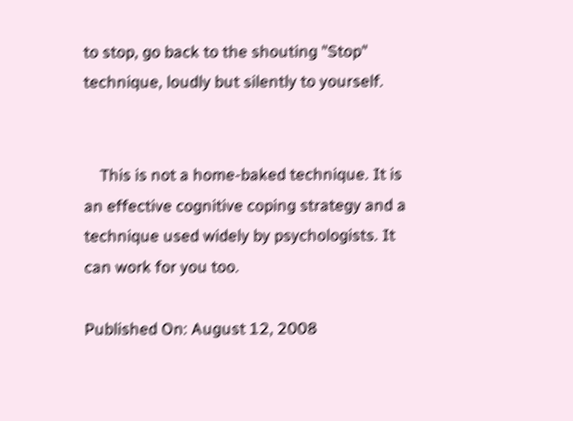to stop, go back to the shouting "Stop" technique, loudly but silently to yourself.


    This is not a home-baked technique. It is an effective cognitive coping strategy and a technique used widely by psychologists. It can work for you too.

Published On: August 12, 2008